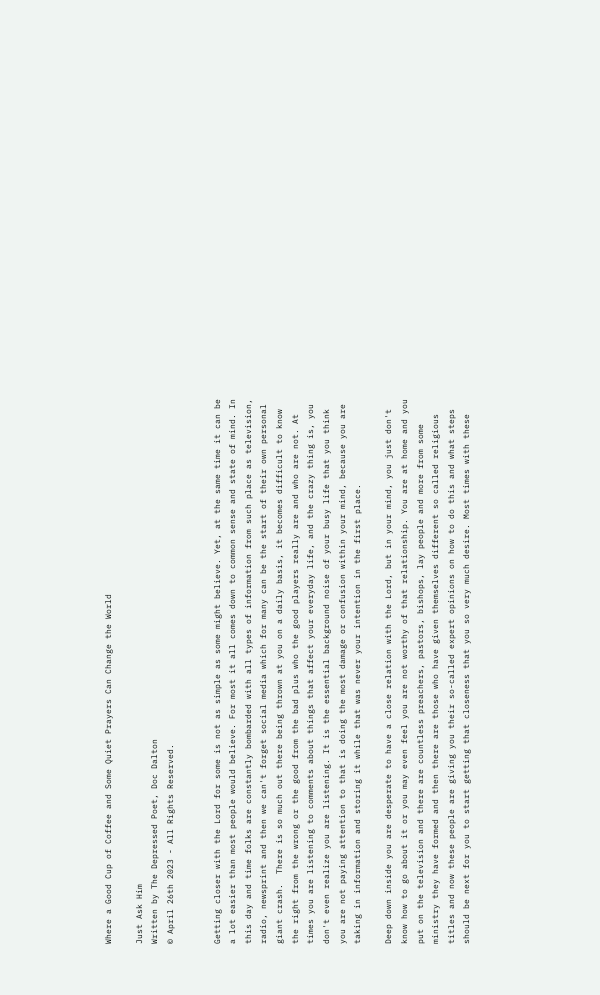Where a Good Cup of Coffee and Some Quiet Prayers Can Change the World

Just Ask Him
Written by The Depressed Poet, Doc Dalton
© April 26th 2023 - All Rights Reserved.


Getting closer with the Lord for some is not as simple as some might believe. Yet, at the same time it can be a lot easier than most people would believe. For most it all comes down to common sense and state of mind. In this day and time folks are constantly bombarded with all types of information from such place as television, radio, newsprint and then we can't forget social media which for many can be the start of their own personal giant crash.  There is so much out there being thrown at you on a daily basis, it becomes difficult to know the right from the wrong or the good from the bad plus who the good players really are and who are not. At times you are listening to comments about things that affect your everyday life, and the crazy thing is, you don't even realize you are listening. It is the essential background noise of your busy life that you think you are not paying attention to that is doing the most damage or confusion within your mind, because you are taking in information and storing it while that was never your intention in the first place.

Deep down inside you are desperate to have a close relation with the Lord, but in your mind, you just don't know how to go about it or you may even feel you are not worthy of that relationship. You are at home and you put on the television and there are countless preachers, pastors, bishops, lay people and more from some ministry they have formed and then there are those who have given themselves different so called religious titles and now these people are giving you their so-called expert opinions on how to do this and what steps should be next for you to start getting that closeness that you so very much desire. Most times with these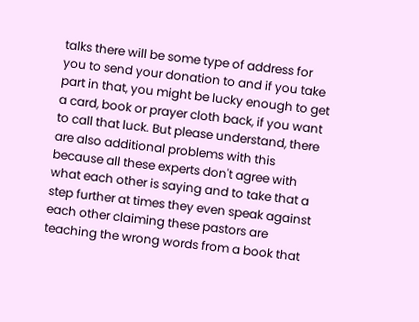talks there will be some type of address for you to send your donation to and if you take part in that, you might be lucky enough to get a card, book or prayer cloth back, if you want to call that luck. But please understand, there are also additional problems with this because all these experts don't agree with what each other is saying and to take that a step further at times they even speak against each other claiming these pastors are teaching the wrong words from a book that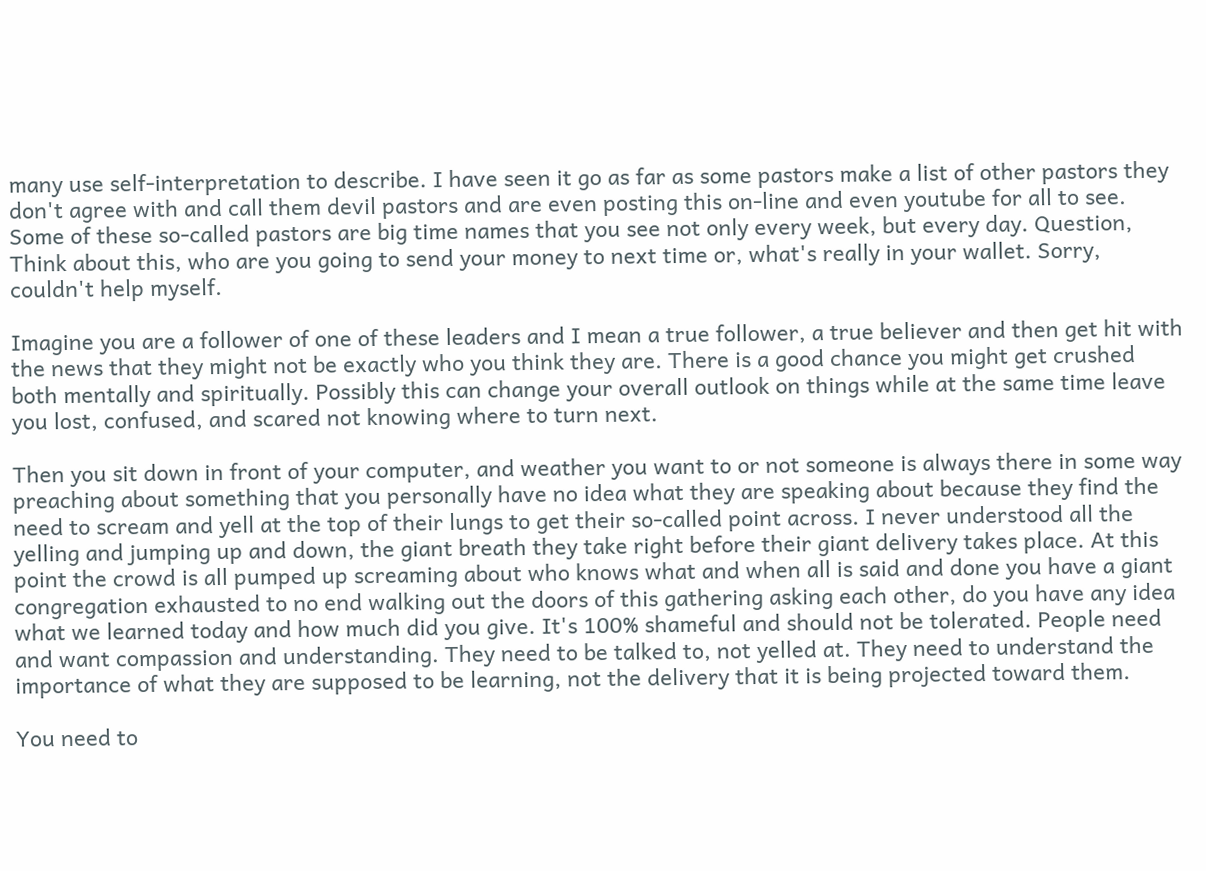many use self-interpretation to describe. I have seen it go as far as some pastors make a list of other pastors they don't agree with and call them devil pastors and are even posting this on-line and even youtube for all to see. Some of these so-called pastors are big time names that you see not only every week, but every day. Question, Think about this, who are you going to send your money to next time or, what's really in your wallet. Sorry, couldn't help myself.

Imagine you are a follower of one of these leaders and I mean a true follower, a true believer and then get hit with the news that they might not be exactly who you think they are. There is a good chance you might get crushed both mentally and spiritually. Possibly this can change your overall outlook on things while at the same time leave you lost, confused, and scared not knowing where to turn next.

Then you sit down in front of your computer, and weather you want to or not someone is always there in some way preaching about something that you personally have no idea what they are speaking about because they find the need to scream and yell at the top of their lungs to get their so-called point across. I never understood all the yelling and jumping up and down, the giant breath they take right before their giant delivery takes place. At this point the crowd is all pumped up screaming about who knows what and when all is said and done you have a giant congregation exhausted to no end walking out the doors of this gathering asking each other, do you have any idea what we learned today and how much did you give. It's 100% shameful and should not be tolerated. People need and want compassion and understanding. They need to be talked to, not yelled at. They need to understand the importance of what they are supposed to be learning, not the delivery that it is being projected toward them.

You need to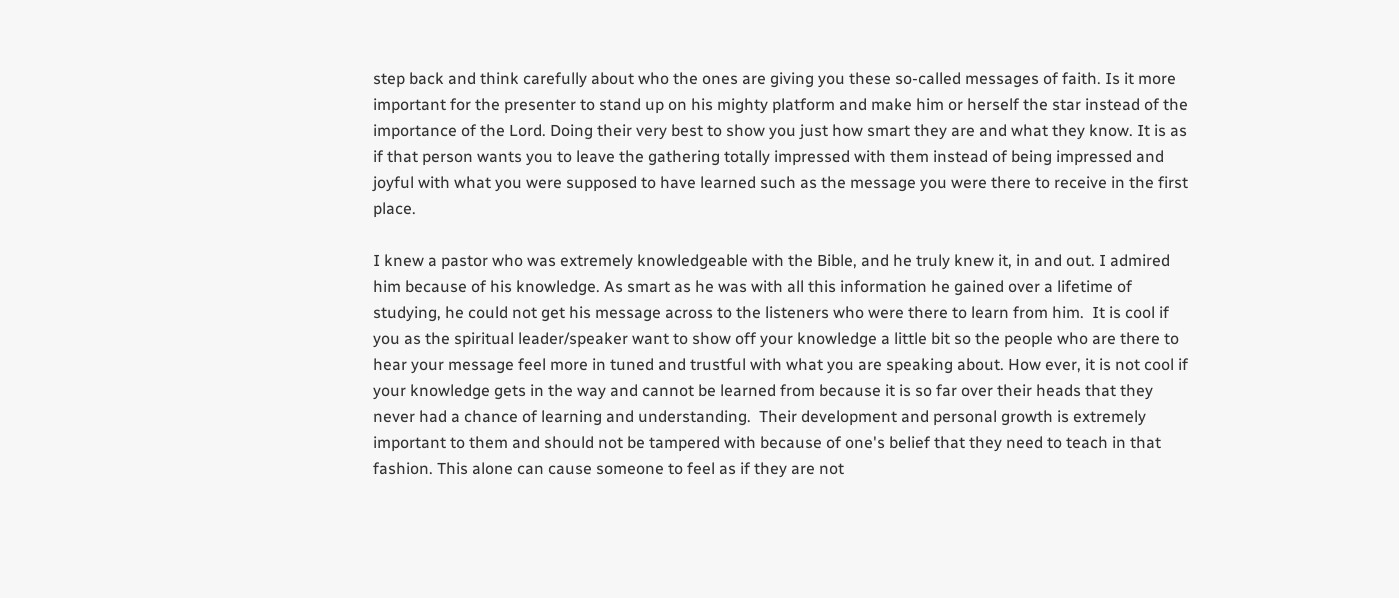step back and think carefully about who the ones are giving you these so-called messages of faith. Is it more important for the presenter to stand up on his mighty platform and make him or herself the star instead of the importance of the Lord. Doing their very best to show you just how smart they are and what they know. It is as if that person wants you to leave the gathering totally impressed with them instead of being impressed and joyful with what you were supposed to have learned such as the message you were there to receive in the first place.

I knew a pastor who was extremely knowledgeable with the Bible, and he truly knew it, in and out. I admired him because of his knowledge. As smart as he was with all this information he gained over a lifetime of studying, he could not get his message across to the listeners who were there to learn from him.  It is cool if you as the spiritual leader/speaker want to show off your knowledge a little bit so the people who are there to hear your message feel more in tuned and trustful with what you are speaking about. How ever, it is not cool if your knowledge gets in the way and cannot be learned from because it is so far over their heads that they never had a chance of learning and understanding.  Their development and personal growth is extremely important to them and should not be tampered with because of one's belief that they need to teach in that fashion. This alone can cause someone to feel as if they are not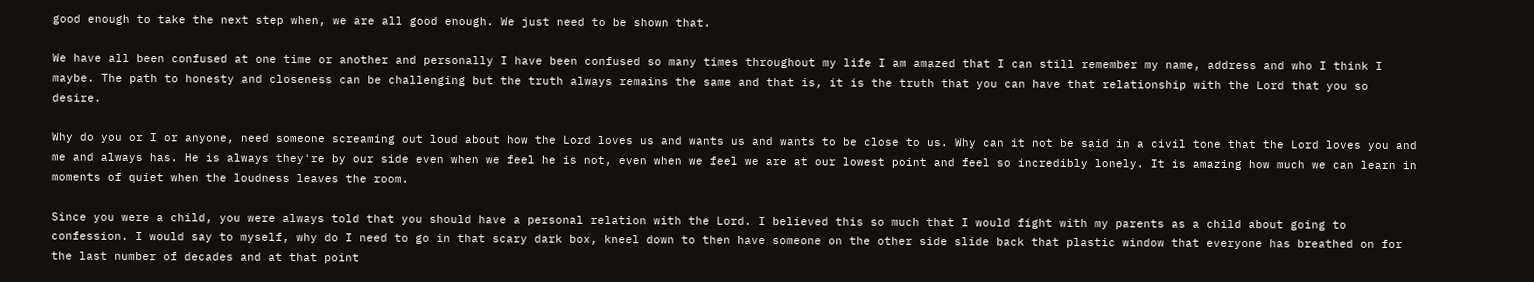good enough to take the next step when, we are all good enough. We just need to be shown that.

We have all been confused at one time or another and personally I have been confused so many times throughout my life I am amazed that I can still remember my name, address and who I think I maybe. The path to honesty and closeness can be challenging but the truth always remains the same and that is, it is the truth that you can have that relationship with the Lord that you so desire.

Why do you or I or anyone, need someone screaming out loud about how the Lord loves us and wants us and wants to be close to us. Why can it not be said in a civil tone that the Lord loves you and me and always has. He is always they're by our side even when we feel he is not, even when we feel we are at our lowest point and feel so incredibly lonely. It is amazing how much we can learn in moments of quiet when the loudness leaves the room.

Since you were a child, you were always told that you should have a personal relation with the Lord. I believed this so much that I would fight with my parents as a child about going to confession. I would say to myself, why do I need to go in that scary dark box, kneel down to then have someone on the other side slide back that plastic window that everyone has breathed on for the last number of decades and at that point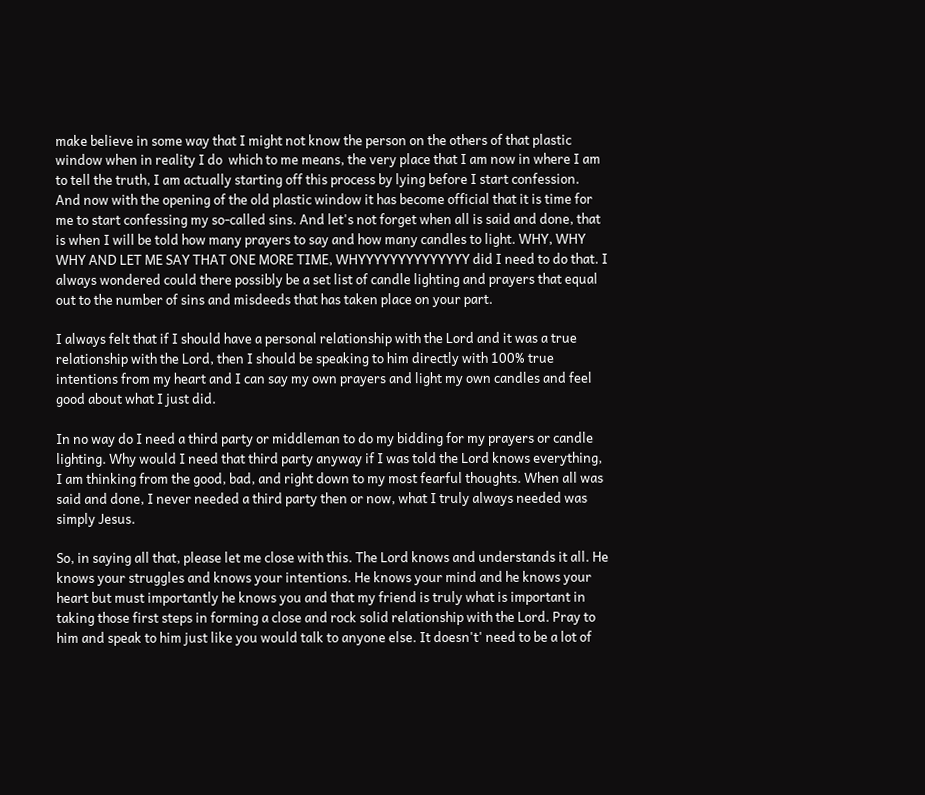make believe in some way that I might not know the person on the others of that plastic window when in reality I do  which to me means, the very place that I am now in where I am to tell the truth, I am actually starting off this process by lying before I start confession.  And now with the opening of the old plastic window it has become official that it is time for me to start confessing my so-called sins. And let's not forget when all is said and done, that is when I will be told how many prayers to say and how many candles to light. WHY, WHY WHY AND LET ME SAY THAT ONE MORE TIME, WHYYYYYYYYYYYYYY did I need to do that. I always wondered could there possibly be a set list of candle lighting and prayers that equal out to the number of sins and misdeeds that has taken place on your part.

I always felt that if I should have a personal relationship with the Lord and it was a true relationship with the Lord, then I should be speaking to him directly with 100% true intentions from my heart and I can say my own prayers and light my own candles and feel good about what I just did.

In no way do I need a third party or middleman to do my bidding for my prayers or candle lighting. Why would I need that third party anyway if I was told the Lord knows everything, I am thinking from the good, bad, and right down to my most fearful thoughts. When all was said and done, I never needed a third party then or now, what I truly always needed was simply Jesus.

So, in saying all that, please let me close with this. The Lord knows and understands it all. He knows your struggles and knows your intentions. He knows your mind and he knows your heart but must importantly he knows you and that my friend is truly what is important in taking those first steps in forming a close and rock solid relationship with the Lord. Pray to him and speak to him just like you would talk to anyone else. It doesn't' need to be a lot of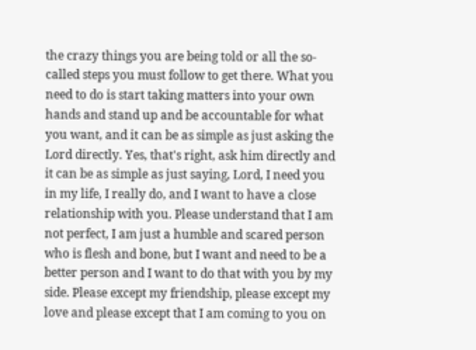the crazy things you are being told or all the so-called steps you must follow to get there. What you need to do is start taking matters into your own hands and stand up and be accountable for what you want, and it can be as simple as just asking the Lord directly. Yes, that's right, ask him directly and it can be as simple as just saying, Lord, I need you in my life, I really do, and I want to have a close relationship with you. Please understand that I am not perfect, I am just a humble and scared person who is flesh and bone, but I want and need to be a better person and I want to do that with you by my side. Please except my friendship, please except my love and please except that I am coming to you on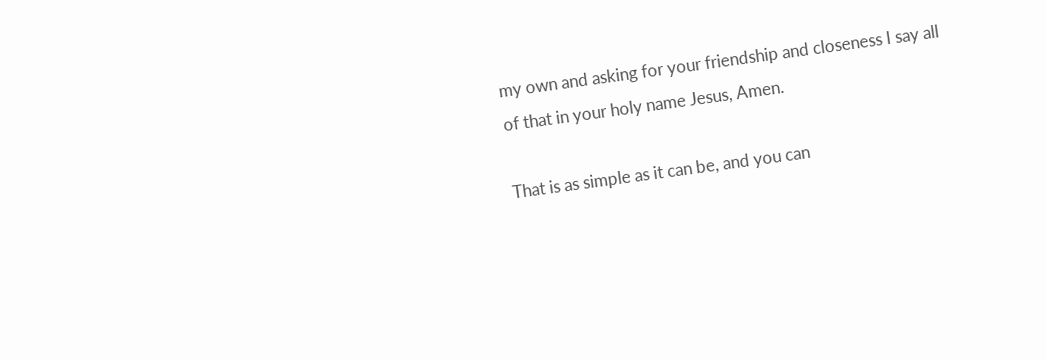my own and asking for your friendship and closeness I say all of that in your holy name Jesus, Amen.

That is as simple as it can be, and you can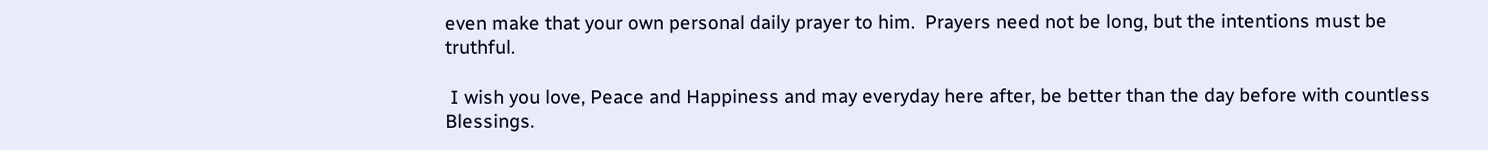even make that your own personal daily prayer to him.  Prayers need not be long, but the intentions must be truthful.

 I wish you love, Peace and Happiness and may everyday here after, be better than the day before with countless Blessings.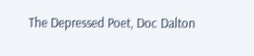The Depressed Poet, Doc Dalton